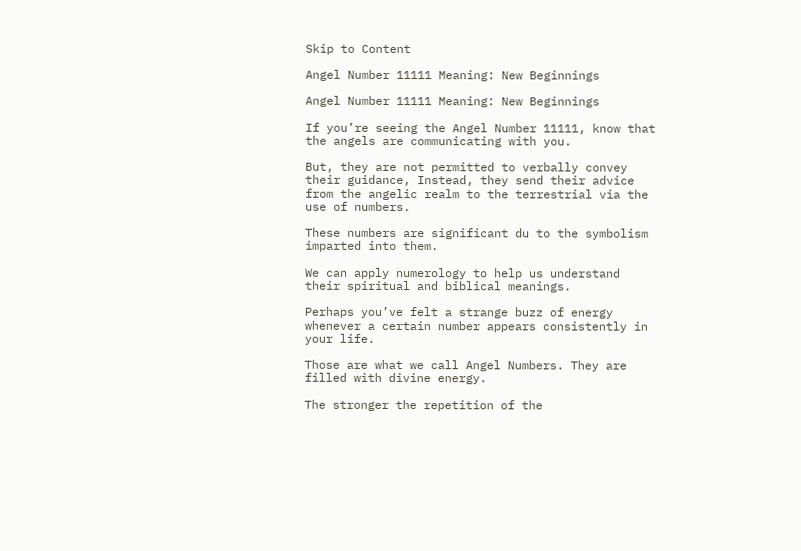Skip to Content

Angel Number 11111 Meaning: New Beginnings

Angel Number 11111 Meaning: New Beginnings

If you’re seeing the Angel Number 11111, know that the angels are communicating with you.

But, they are not permitted to verbally convey their guidance, Instead, they send their advice from the angelic realm to the terrestrial via the use of numbers.

These numbers are significant du to the symbolism imparted into them.

We can apply numerology to help us understand their spiritual and biblical meanings.

Perhaps you’ve felt a strange buzz of energy whenever a certain number appears consistently in your life.

Those are what we call Angel Numbers. They are filled with divine energy.

The stronger the repetition of the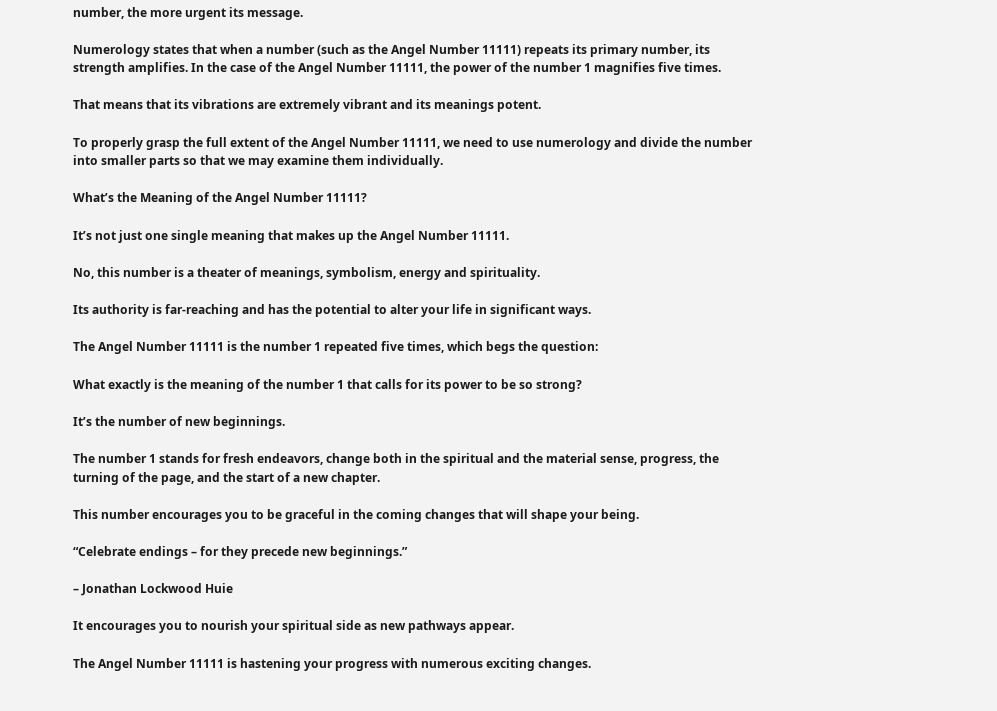number, the more urgent its message.

Numerology states that when a number (such as the Angel Number 11111) repeats its primary number, its strength amplifies. In the case of the Angel Number 11111, the power of the number 1 magnifies five times.

That means that its vibrations are extremely vibrant and its meanings potent.

To properly grasp the full extent of the Angel Number 11111, we need to use numerology and divide the number into smaller parts so that we may examine them individually.

What’s the Meaning of the Angel Number 11111?

It’s not just one single meaning that makes up the Angel Number 11111.

No, this number is a theater of meanings, symbolism, energy and spirituality.

Its authority is far-reaching and has the potential to alter your life in significant ways.

The Angel Number 11111 is the number 1 repeated five times, which begs the question:

What exactly is the meaning of the number 1 that calls for its power to be so strong?

It’s the number of new beginnings.

The number 1 stands for fresh endeavors, change both in the spiritual and the material sense, progress, the turning of the page, and the start of a new chapter.

This number encourages you to be graceful in the coming changes that will shape your being.

“Celebrate endings – for they precede new beginnings.”

– Jonathan Lockwood Huie

It encourages you to nourish your spiritual side as new pathways appear.

The Angel Number 11111 is hastening your progress with numerous exciting changes.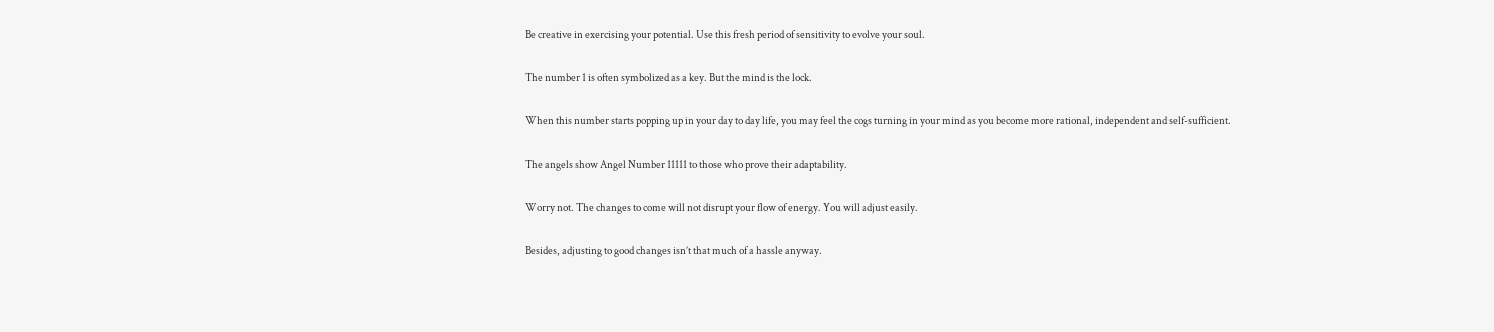Be creative in exercising your potential. Use this fresh period of sensitivity to evolve your soul.

The number 1 is often symbolized as a key. But the mind is the lock.

When this number starts popping up in your day to day life, you may feel the cogs turning in your mind as you become more rational, independent and self-sufficient.

The angels show Angel Number 11111 to those who prove their adaptability.

Worry not. The changes to come will not disrupt your flow of energy. You will adjust easily.

Besides, adjusting to good changes isn’t that much of a hassle anyway.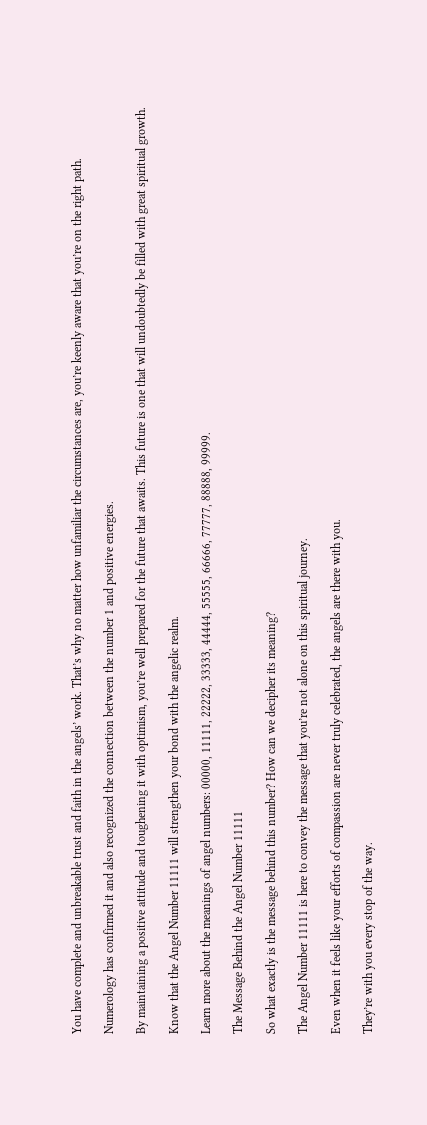You have complete and unbreakable trust and faith in the angels’ work. That’s why no matter how unfamiliar the circumstances are, you’re keenly aware that you’re on the right path.

Numerology has confirmed it and also recognized the connection between the number 1 and positive energies.

By maintaining a positive attitude and toughening it with optimism, you’re well prepared for the future that awaits. This future is one that will undoubtedly be filled with great spiritual growth.

Know that the Angel Number 11111 will strengthen your bond with the angelic realm.

Learn more about the meanings of angel numbers: 00000, 11111, 22222, 33333, 44444, 55555, 66666, 77777, 88888, 99999.

The Message Behind the Angel Number 11111

So what exactly is the message behind this number? How can we decipher its meaning?

The Angel Number 11111 is here to convey the message that you’re not alone on this spiritual journey.

Even when it feels like your efforts of compassion are never truly celebrated, the angels are there with you.

They’re with you every stop of the way.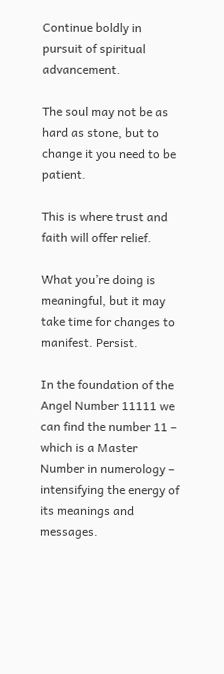Continue boldly in pursuit of spiritual advancement.

The soul may not be as hard as stone, but to change it you need to be patient.

This is where trust and faith will offer relief.

What you’re doing is meaningful, but it may take time for changes to manifest. Persist.

In the foundation of the Angel Number 11111 we can find the number 11 – which is a Master Number in numerology – intensifying the energy of its meanings and messages.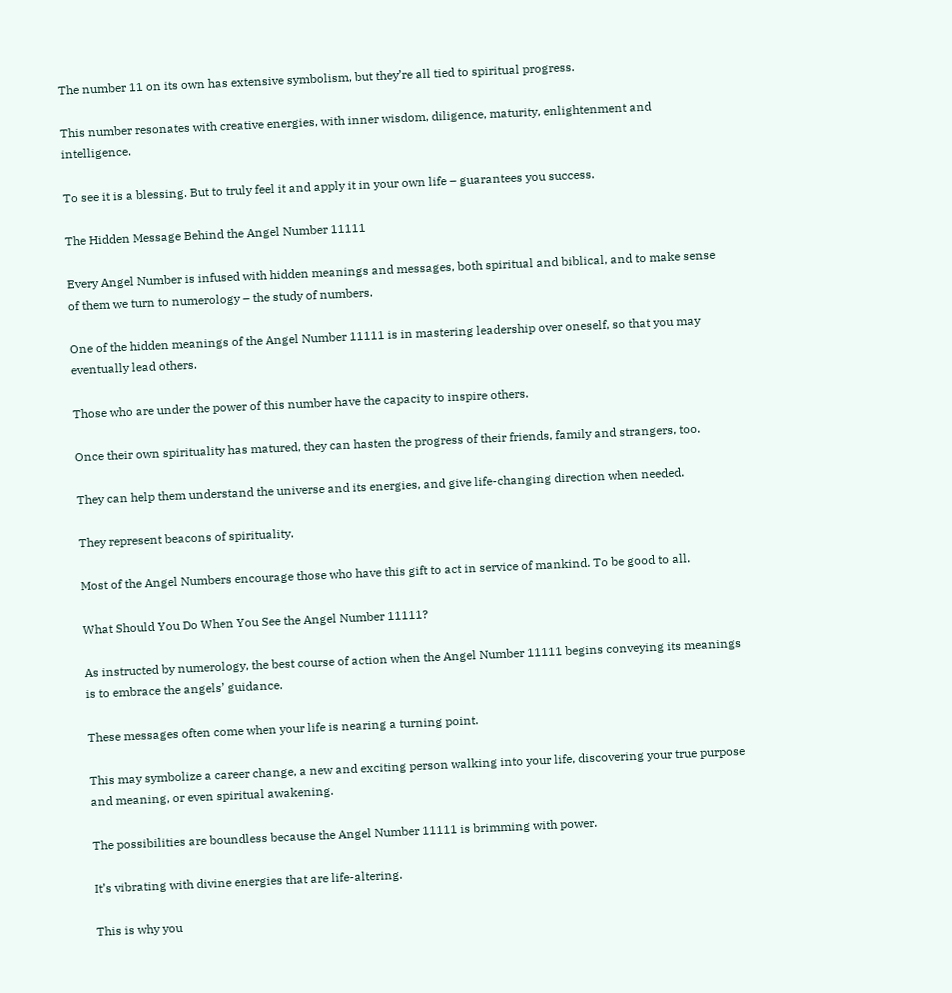The number 11 on its own has extensive symbolism, but they’re all tied to spiritual progress.

This number resonates with creative energies, with inner wisdom, diligence, maturity, enlightenment and intelligence.

To see it is a blessing. But to truly feel it and apply it in your own life – guarantees you success.

The Hidden Message Behind the Angel Number 11111

Every Angel Number is infused with hidden meanings and messages, both spiritual and biblical, and to make sense of them we turn to numerology – the study of numbers.

One of the hidden meanings of the Angel Number 11111 is in mastering leadership over oneself, so that you may eventually lead others.

Those who are under the power of this number have the capacity to inspire others.

Once their own spirituality has matured, they can hasten the progress of their friends, family and strangers, too.

They can help them understand the universe and its energies, and give life-changing direction when needed.

They represent beacons of spirituality.

Most of the Angel Numbers encourage those who have this gift to act in service of mankind. To be good to all.

What Should You Do When You See the Angel Number 11111?

As instructed by numerology, the best course of action when the Angel Number 11111 begins conveying its meanings is to embrace the angels’ guidance.

These messages often come when your life is nearing a turning point.

This may symbolize a career change, a new and exciting person walking into your life, discovering your true purpose and meaning, or even spiritual awakening.

The possibilities are boundless because the Angel Number 11111 is brimming with power.

It’s vibrating with divine energies that are life-altering.

This is why you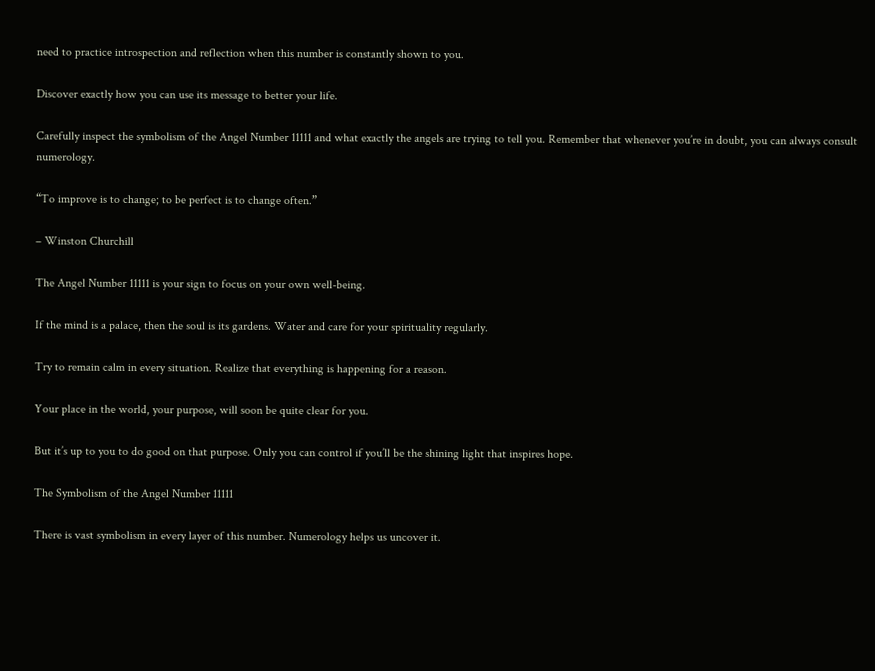need to practice introspection and reflection when this number is constantly shown to you.

Discover exactly how you can use its message to better your life.

Carefully inspect the symbolism of the Angel Number 11111 and what exactly the angels are trying to tell you. Remember that whenever you’re in doubt, you can always consult numerology.

“To improve is to change; to be perfect is to change often.”

– Winston Churchill

The Angel Number 11111 is your sign to focus on your own well-being.

If the mind is a palace, then the soul is its gardens. Water and care for your spirituality regularly.

Try to remain calm in every situation. Realize that everything is happening for a reason.

Your place in the world, your purpose, will soon be quite clear for you.

But it’s up to you to do good on that purpose. Only you can control if you’ll be the shining light that inspires hope.

The Symbolism of the Angel Number 11111

There is vast symbolism in every layer of this number. Numerology helps us uncover it.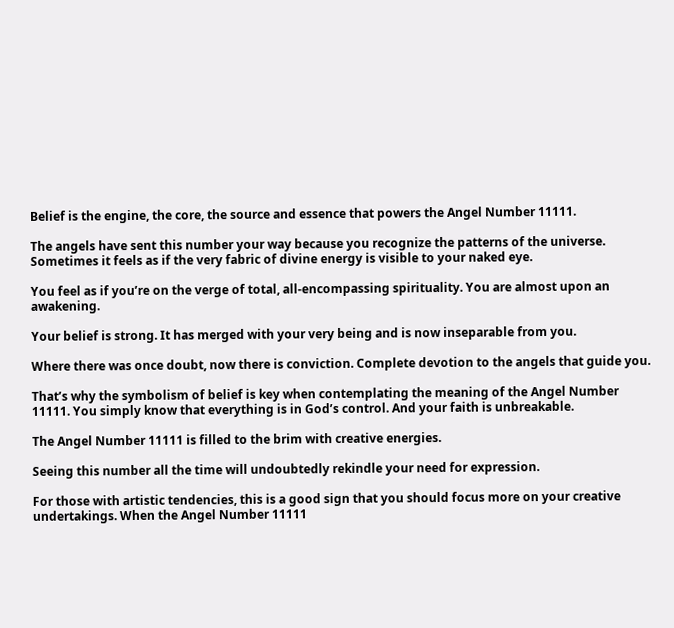Belief is the engine, the core, the source and essence that powers the Angel Number 11111.

The angels have sent this number your way because you recognize the patterns of the universe. Sometimes it feels as if the very fabric of divine energy is visible to your naked eye.

You feel as if you’re on the verge of total, all-encompassing spirituality. You are almost upon an awakening.

Your belief is strong. It has merged with your very being and is now inseparable from you.

Where there was once doubt, now there is conviction. Complete devotion to the angels that guide you.

That’s why the symbolism of belief is key when contemplating the meaning of the Angel Number 11111. You simply know that everything is in God’s control. And your faith is unbreakable.

The Angel Number 11111 is filled to the brim with creative energies.

Seeing this number all the time will undoubtedly rekindle your need for expression.

For those with artistic tendencies, this is a good sign that you should focus more on your creative undertakings. When the Angel Number 11111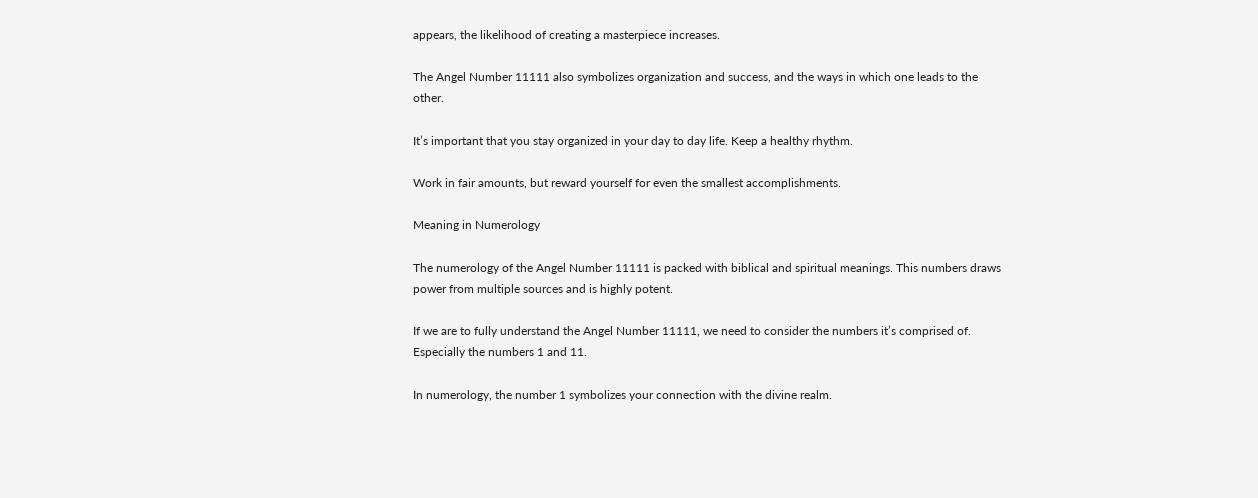appears, the likelihood of creating a masterpiece increases.

The Angel Number 11111 also symbolizes organization and success, and the ways in which one leads to the other.

It’s important that you stay organized in your day to day life. Keep a healthy rhythm.

Work in fair amounts, but reward yourself for even the smallest accomplishments.

Meaning in Numerology

The numerology of the Angel Number 11111 is packed with biblical and spiritual meanings. This numbers draws power from multiple sources and is highly potent.

If we are to fully understand the Angel Number 11111, we need to consider the numbers it’s comprised of. Especially the numbers 1 and 11.

In numerology, the number 1 symbolizes your connection with the divine realm.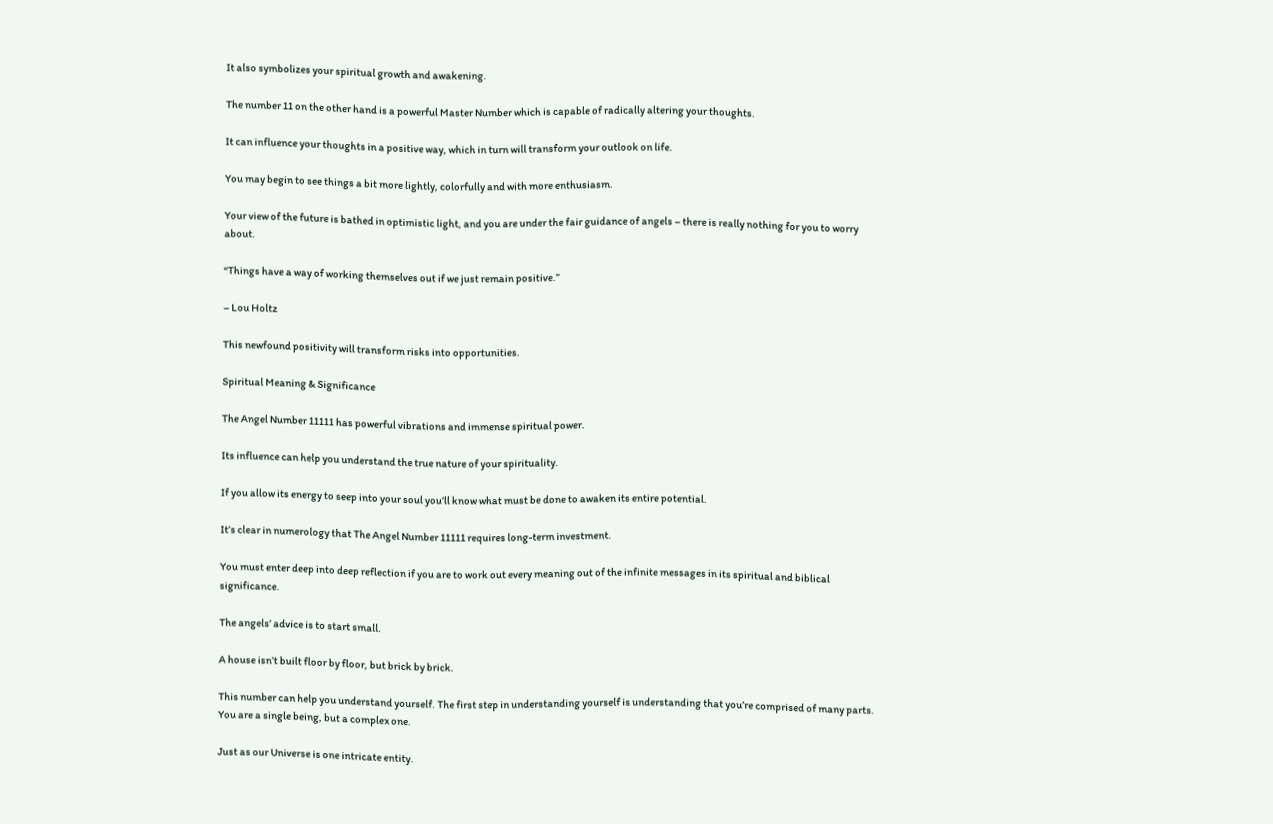It also symbolizes your spiritual growth and awakening.

The number 11 on the other hand is a powerful Master Number which is capable of radically altering your thoughts.

It can influence your thoughts in a positive way, which in turn will transform your outlook on life.

You may begin to see things a bit more lightly, colorfully and with more enthusiasm.

Your view of the future is bathed in optimistic light, and you are under the fair guidance of angels – there is really nothing for you to worry about.

“Things have a way of working themselves out if we just remain positive.”

– Lou Holtz

This newfound positivity will transform risks into opportunities.

Spiritual Meaning & Significance

The Angel Number 11111 has powerful vibrations and immense spiritual power.

Its influence can help you understand the true nature of your spirituality.

If you allow its energy to seep into your soul you’ll know what must be done to awaken its entire potential.

It’s clear in numerology that The Angel Number 11111 requires long-term investment.

You must enter deep into deep reflection if you are to work out every meaning out of the infinite messages in its spiritual and biblical significance.

The angels’ advice is to start small.

A house isn’t built floor by floor, but brick by brick.

This number can help you understand yourself. The first step in understanding yourself is understanding that you’re comprised of many parts. You are a single being, but a complex one.

Just as our Universe is one intricate entity.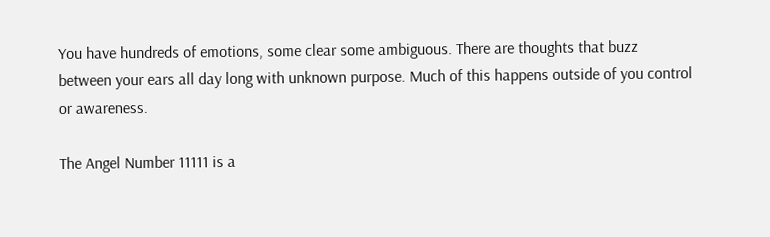You have hundreds of emotions, some clear some ambiguous. There are thoughts that buzz between your ears all day long with unknown purpose. Much of this happens outside of you control or awareness.

The Angel Number 11111 is a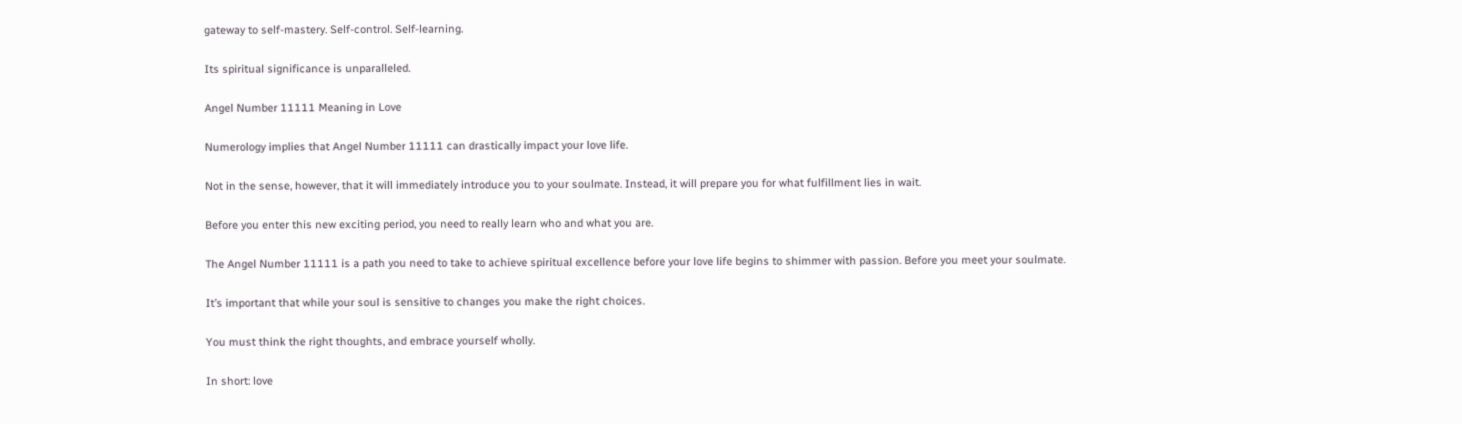gateway to self-mastery. Self-control. Self-learning.

Its spiritual significance is unparalleled.

Angel Number 11111 Meaning in Love

Numerology implies that Angel Number 11111 can drastically impact your love life.

Not in the sense, however, that it will immediately introduce you to your soulmate. Instead, it will prepare you for what fulfillment lies in wait.

Before you enter this new exciting period, you need to really learn who and what you are.

The Angel Number 11111 is a path you need to take to achieve spiritual excellence before your love life begins to shimmer with passion. Before you meet your soulmate.

It’s important that while your soul is sensitive to changes you make the right choices.

You must think the right thoughts, and embrace yourself wholly.

In short: love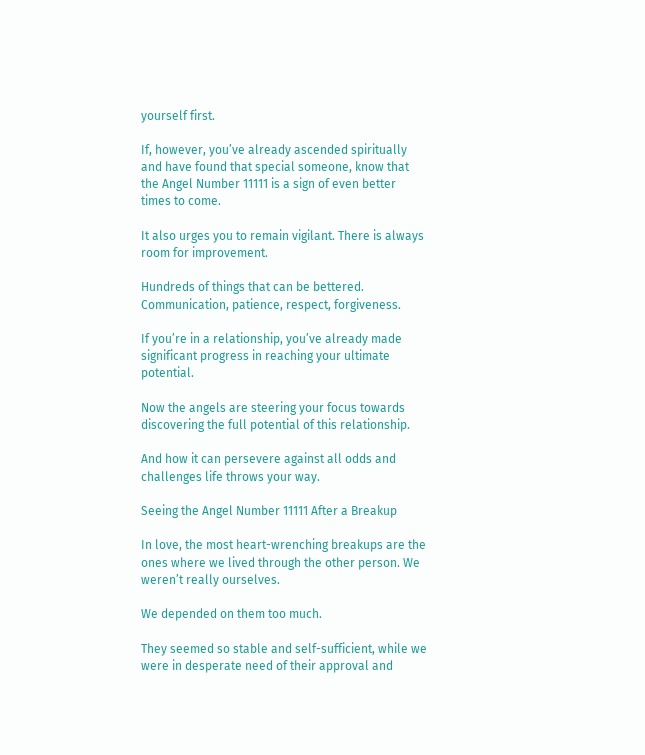yourself first.

If, however, you’ve already ascended spiritually and have found that special someone, know that the Angel Number 11111 is a sign of even better times to come.

It also urges you to remain vigilant. There is always room for improvement.

Hundreds of things that can be bettered. Communication, patience, respect, forgiveness.

If you’re in a relationship, you’ve already made significant progress in reaching your ultimate potential.

Now the angels are steering your focus towards discovering the full potential of this relationship.

And how it can persevere against all odds and challenges life throws your way.

Seeing the Angel Number 11111 After a Breakup

In love, the most heart-wrenching breakups are the ones where we lived through the other person. We weren’t really ourselves.

We depended on them too much.

They seemed so stable and self-sufficient, while we were in desperate need of their approval and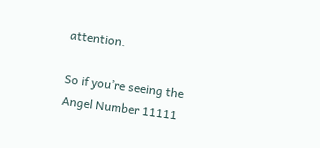attention.

So if you’re seeing the Angel Number 11111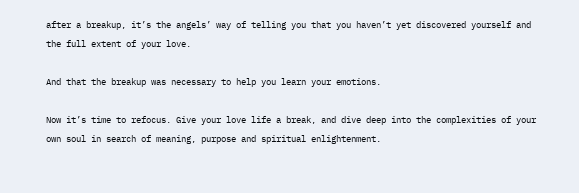after a breakup, it’s the angels’ way of telling you that you haven’t yet discovered yourself and the full extent of your love.

And that the breakup was necessary to help you learn your emotions.

Now it’s time to refocus. Give your love life a break, and dive deep into the complexities of your own soul in search of meaning, purpose and spiritual enlightenment.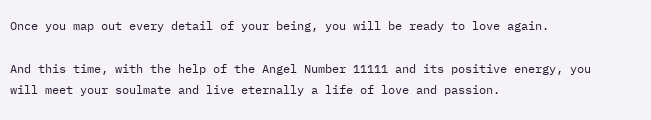Once you map out every detail of your being, you will be ready to love again.

And this time, with the help of the Angel Number 11111 and its positive energy, you will meet your soulmate and live eternally a life of love and passion.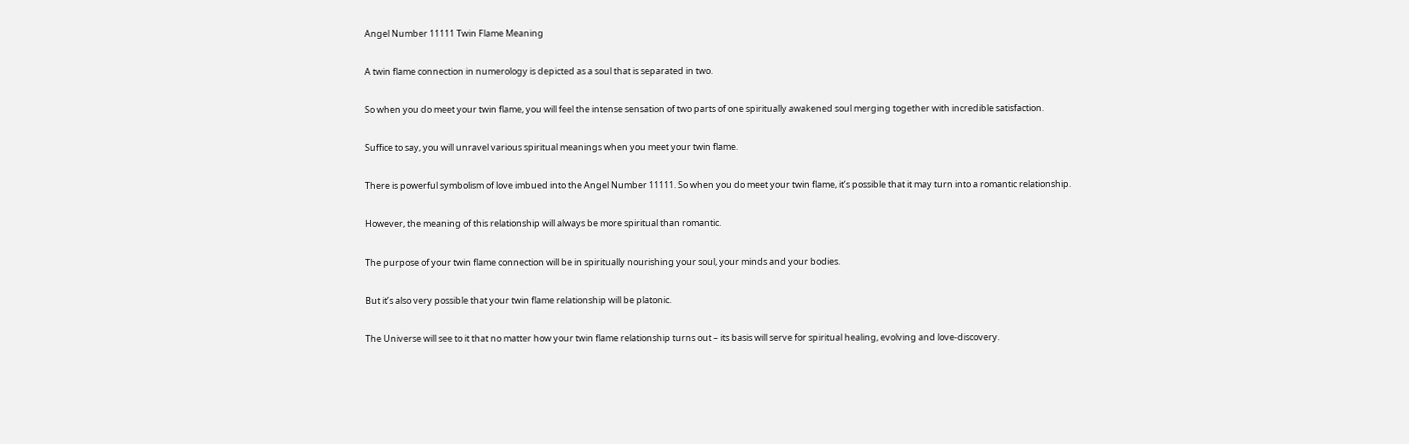Angel Number 11111 Twin Flame Meaning

A twin flame connection in numerology is depicted as a soul that is separated in two.

So when you do meet your twin flame, you will feel the intense sensation of two parts of one spiritually awakened soul merging together with incredible satisfaction.

Suffice to say, you will unravel various spiritual meanings when you meet your twin flame.

There is powerful symbolism of love imbued into the Angel Number 11111. So when you do meet your twin flame, it’s possible that it may turn into a romantic relationship.

However, the meaning of this relationship will always be more spiritual than romantic.

The purpose of your twin flame connection will be in spiritually nourishing your soul, your minds and your bodies.

But it’s also very possible that your twin flame relationship will be platonic.

The Universe will see to it that no matter how your twin flame relationship turns out – its basis will serve for spiritual healing, evolving and love-discovery.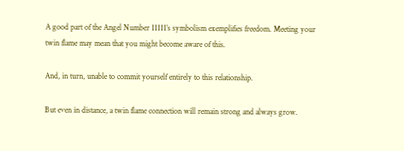A good part of the Angel Number 11111’s symbolism exemplifies freedom. Meeting your twin flame may mean that you might become aware of this.

And, in turn, unable to commit yourself entirely to this relationship.

But even in distance, a twin flame connection will remain strong and always grow.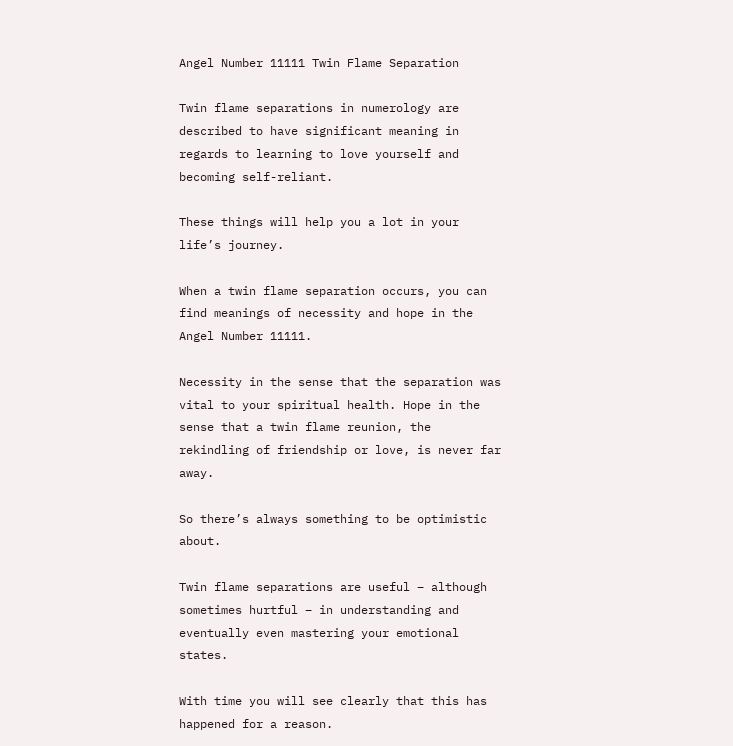Angel Number 11111 Twin Flame Separation

Twin flame separations in numerology are described to have significant meaning in regards to learning to love yourself and becoming self-reliant.

These things will help you a lot in your life’s journey.

When a twin flame separation occurs, you can find meanings of necessity and hope in the Angel Number 11111.

Necessity in the sense that the separation was vital to your spiritual health. Hope in the sense that a twin flame reunion, the rekindling of friendship or love, is never far away.

So there’s always something to be optimistic about.

Twin flame separations are useful – although sometimes hurtful – in understanding and eventually even mastering your emotional states.

With time you will see clearly that this has happened for a reason.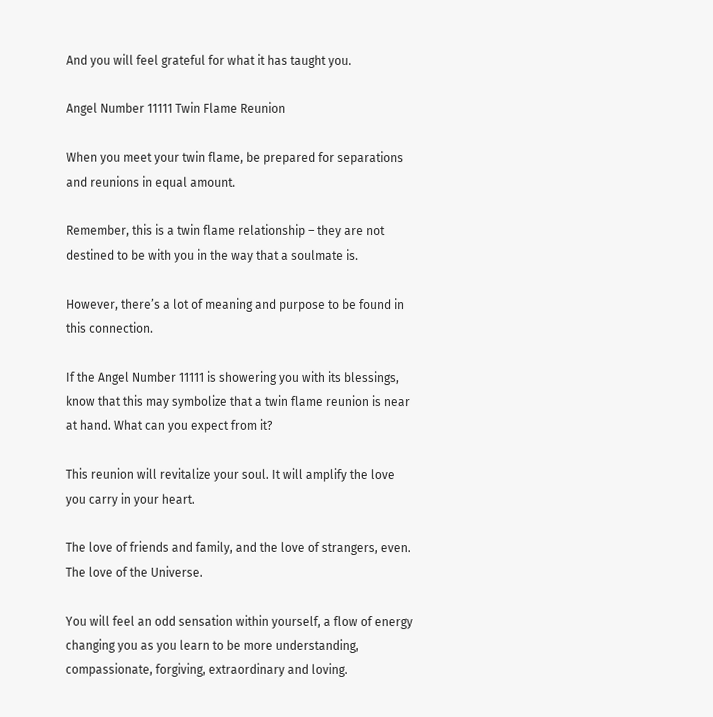And you will feel grateful for what it has taught you.

Angel Number 11111 Twin Flame Reunion

When you meet your twin flame, be prepared for separations and reunions in equal amount.

Remember, this is a twin flame relationship – they are not destined to be with you in the way that a soulmate is.

However, there’s a lot of meaning and purpose to be found in this connection.

If the Angel Number 11111 is showering you with its blessings, know that this may symbolize that a twin flame reunion is near at hand. What can you expect from it?

This reunion will revitalize your soul. It will amplify the love you carry in your heart.

The love of friends and family, and the love of strangers, even. The love of the Universe.

You will feel an odd sensation within yourself, a flow of energy changing you as you learn to be more understanding, compassionate, forgiving, extraordinary and loving.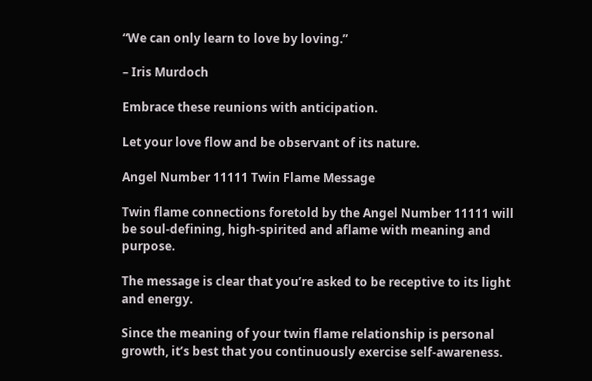“We can only learn to love by loving.”

– Iris Murdoch

Embrace these reunions with anticipation.

Let your love flow and be observant of its nature.

Angel Number 11111 Twin Flame Message

Twin flame connections foretold by the Angel Number 11111 will be soul-defining, high-spirited and aflame with meaning and purpose.

The message is clear that you’re asked to be receptive to its light and energy.

Since the meaning of your twin flame relationship is personal growth, it’s best that you continuously exercise self-awareness.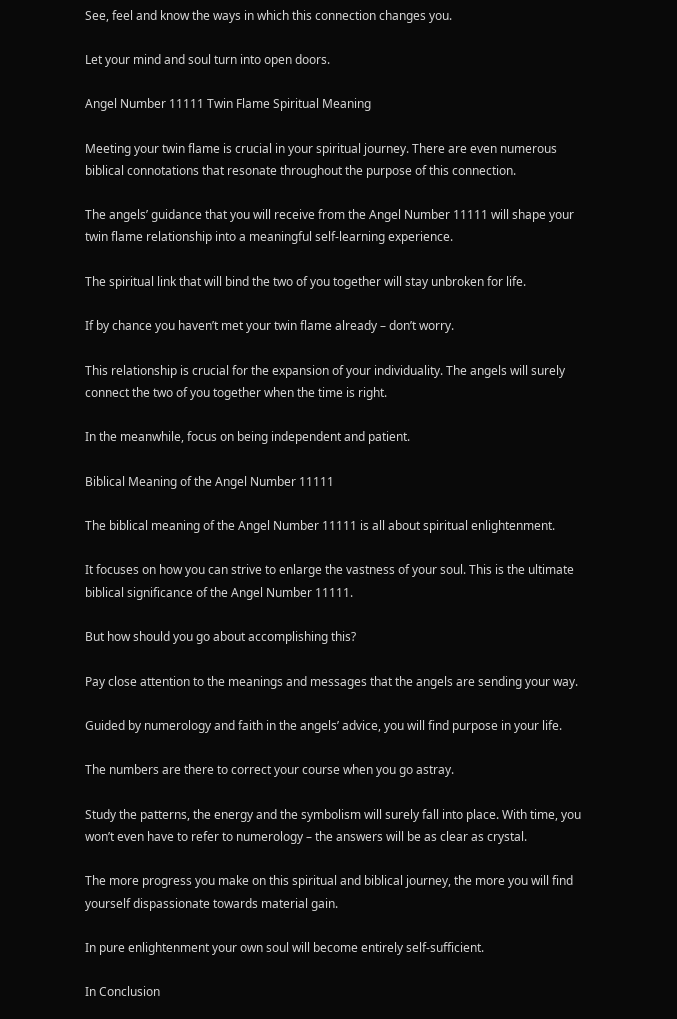See, feel and know the ways in which this connection changes you.

Let your mind and soul turn into open doors.

Angel Number 11111 Twin Flame Spiritual Meaning

Meeting your twin flame is crucial in your spiritual journey. There are even numerous biblical connotations that resonate throughout the purpose of this connection.

The angels’ guidance that you will receive from the Angel Number 11111 will shape your twin flame relationship into a meaningful self-learning experience.

The spiritual link that will bind the two of you together will stay unbroken for life.

If by chance you haven’t met your twin flame already – don’t worry.

This relationship is crucial for the expansion of your individuality. The angels will surely connect the two of you together when the time is right.

In the meanwhile, focus on being independent and patient.

Biblical Meaning of the Angel Number 11111

The biblical meaning of the Angel Number 11111 is all about spiritual enlightenment.

It focuses on how you can strive to enlarge the vastness of your soul. This is the ultimate biblical significance of the Angel Number 11111.

But how should you go about accomplishing this?

Pay close attention to the meanings and messages that the angels are sending your way.

Guided by numerology and faith in the angels’ advice, you will find purpose in your life.

The numbers are there to correct your course when you go astray.

Study the patterns, the energy and the symbolism will surely fall into place. With time, you won’t even have to refer to numerology – the answers will be as clear as crystal.

The more progress you make on this spiritual and biblical journey, the more you will find yourself dispassionate towards material gain.

In pure enlightenment your own soul will become entirely self-sufficient.

In Conclusion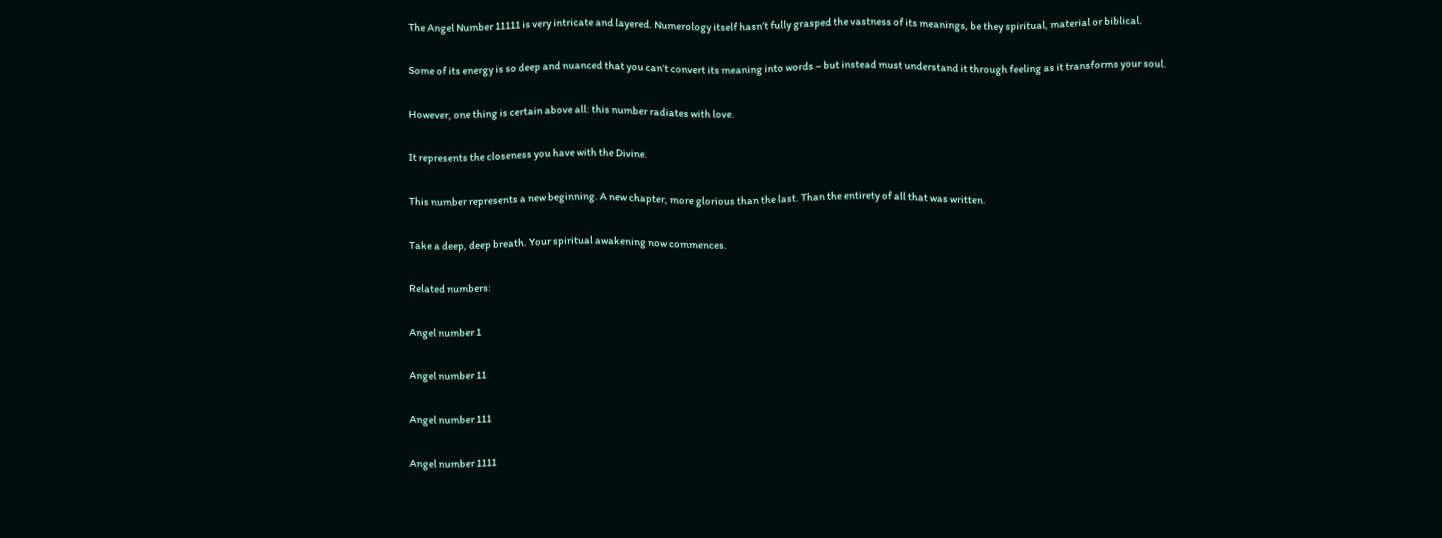The Angel Number 11111 is very intricate and layered. Numerology itself hasn’t fully grasped the vastness of its meanings, be they spiritual, material or biblical.

Some of its energy is so deep and nuanced that you can’t convert its meaning into words – but instead must understand it through feeling as it transforms your soul.

However, one thing is certain above all: this number radiates with love.

It represents the closeness you have with the Divine.

This number represents a new beginning. A new chapter, more glorious than the last. Than the entirety of all that was written.

Take a deep, deep breath. Your spiritual awakening now commences.

Related numbers:

Angel number 1

Angel number 11

Angel number 111

Angel number 1111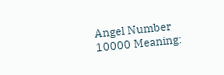Angel Number 10000 Meaning: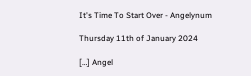It's Time To Start Over - Angelynum

Thursday 11th of January 2024

[…] Angel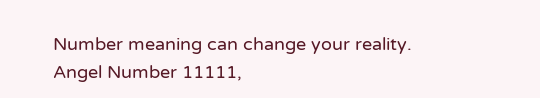Number meaning can change your reality. Angel Number 11111,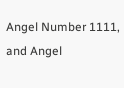Angel Number 1111, and Angel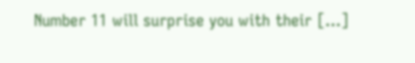Number 11 will surprise you with their […]